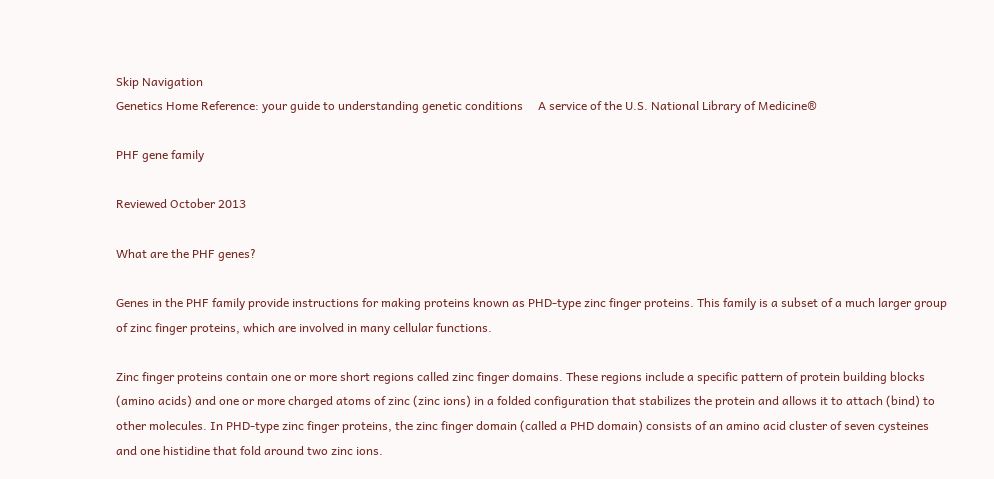Skip Navigation
Genetics Home Reference: your guide to understanding genetic conditions     A service of the U.S. National Library of Medicine®

PHF gene family

Reviewed October 2013

What are the PHF genes?

Genes in the PHF family provide instructions for making proteins known as PHD-type zinc finger proteins. This family is a subset of a much larger group of zinc finger proteins, which are involved in many cellular functions.

Zinc finger proteins contain one or more short regions called zinc finger domains. These regions include a specific pattern of protein building blocks (amino acids) and one or more charged atoms of zinc (zinc ions) in a folded configuration that stabilizes the protein and allows it to attach (bind) to other molecules. In PHD-type zinc finger proteins, the zinc finger domain (called a PHD domain) consists of an amino acid cluster of seven cysteines and one histidine that fold around two zinc ions.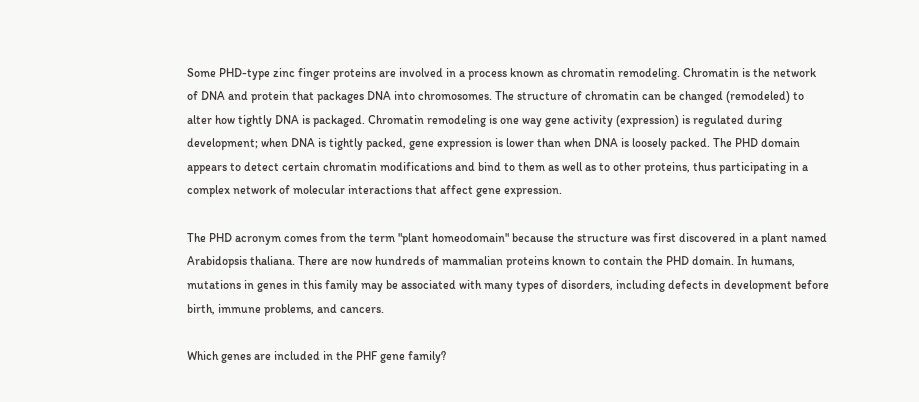Some PHD-type zinc finger proteins are involved in a process known as chromatin remodeling. Chromatin is the network of DNA and protein that packages DNA into chromosomes. The structure of chromatin can be changed (remodeled) to alter how tightly DNA is packaged. Chromatin remodeling is one way gene activity (expression) is regulated during development; when DNA is tightly packed, gene expression is lower than when DNA is loosely packed. The PHD domain appears to detect certain chromatin modifications and bind to them as well as to other proteins, thus participating in a complex network of molecular interactions that affect gene expression.

The PHD acronym comes from the term "plant homeodomain" because the structure was first discovered in a plant named Arabidopsis thaliana. There are now hundreds of mammalian proteins known to contain the PHD domain. In humans, mutations in genes in this family may be associated with many types of disorders, including defects in development before birth, immune problems, and cancers.

Which genes are included in the PHF gene family?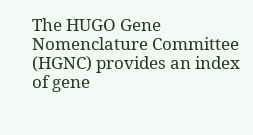The HUGO Gene Nomenclature Committee (HGNC) provides an index of gene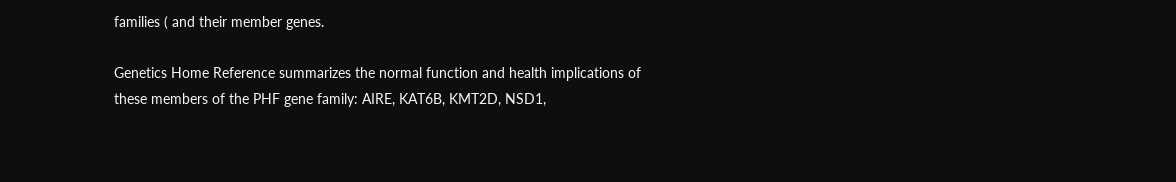families ( and their member genes.

Genetics Home Reference summarizes the normal function and health implications of these members of the PHF gene family: AIRE, KAT6B, KMT2D, NSD1,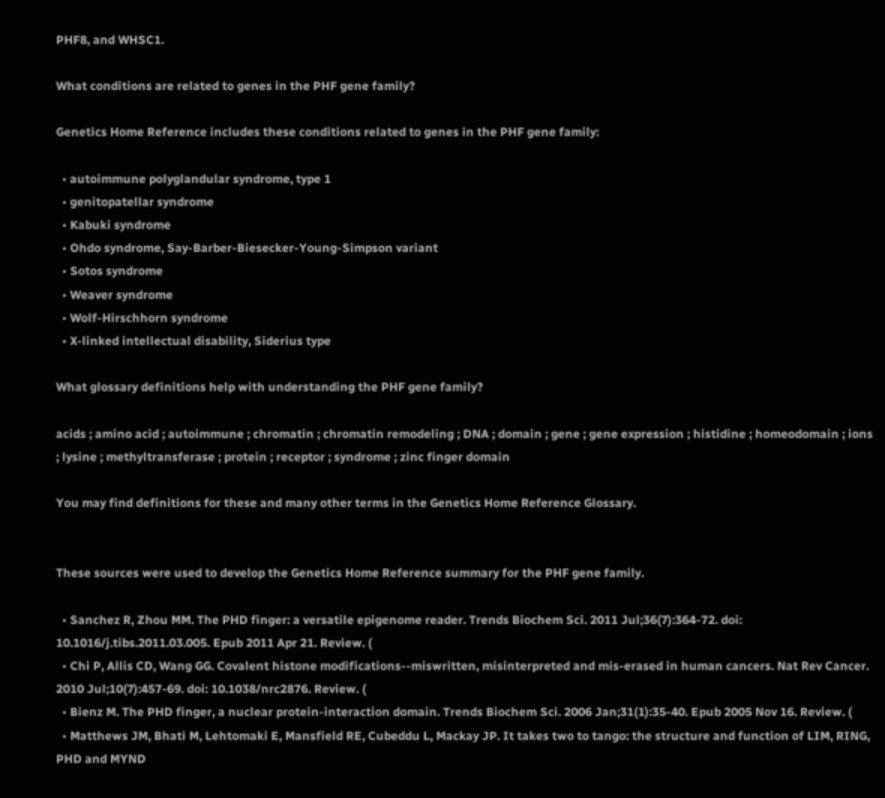PHF8, and WHSC1.

What conditions are related to genes in the PHF gene family?

Genetics Home Reference includes these conditions related to genes in the PHF gene family:

  • autoimmune polyglandular syndrome, type 1
  • genitopatellar syndrome
  • Kabuki syndrome
  • Ohdo syndrome, Say-Barber-Biesecker-Young-Simpson variant
  • Sotos syndrome
  • Weaver syndrome
  • Wolf-Hirschhorn syndrome
  • X-linked intellectual disability, Siderius type

What glossary definitions help with understanding the PHF gene family?

acids ; amino acid ; autoimmune ; chromatin ; chromatin remodeling ; DNA ; domain ; gene ; gene expression ; histidine ; homeodomain ; ions ; lysine ; methyltransferase ; protein ; receptor ; syndrome ; zinc finger domain

You may find definitions for these and many other terms in the Genetics Home Reference Glossary.


These sources were used to develop the Genetics Home Reference summary for the PHF gene family.

  • Sanchez R, Zhou MM. The PHD finger: a versatile epigenome reader. Trends Biochem Sci. 2011 Jul;36(7):364-72. doi: 10.1016/j.tibs.2011.03.005. Epub 2011 Apr 21. Review. (
  • Chi P, Allis CD, Wang GG. Covalent histone modifications--miswritten, misinterpreted and mis-erased in human cancers. Nat Rev Cancer. 2010 Jul;10(7):457-69. doi: 10.1038/nrc2876. Review. (
  • Bienz M. The PHD finger, a nuclear protein-interaction domain. Trends Biochem Sci. 2006 Jan;31(1):35-40. Epub 2005 Nov 16. Review. (
  • Matthews JM, Bhati M, Lehtomaki E, Mansfield RE, Cubeddu L, Mackay JP. It takes two to tango: the structure and function of LIM, RING, PHD and MYND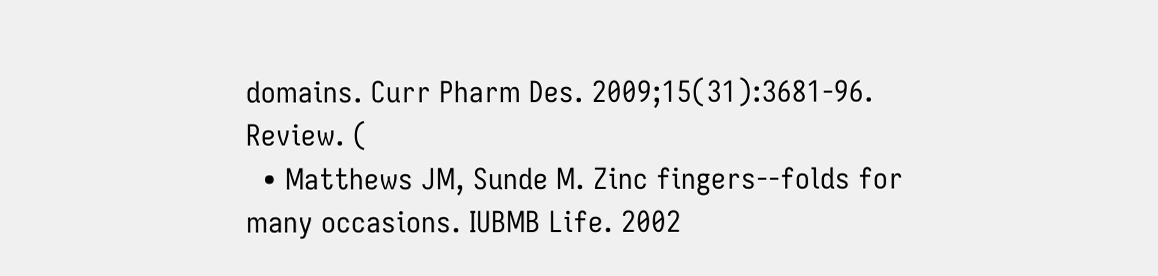domains. Curr Pharm Des. 2009;15(31):3681-96. Review. (
  • Matthews JM, Sunde M. Zinc fingers--folds for many occasions. IUBMB Life. 2002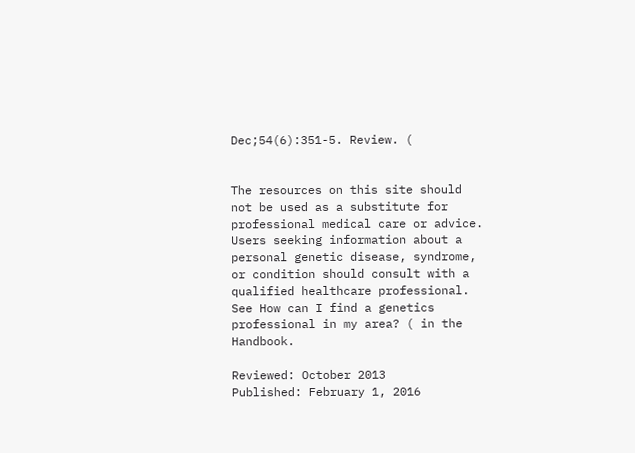Dec;54(6):351-5. Review. (


The resources on this site should not be used as a substitute for professional medical care or advice. Users seeking information about a personal genetic disease, syndrome, or condition should consult with a qualified healthcare professional. See How can I find a genetics professional in my area? ( in the Handbook.

Reviewed: October 2013
Published: February 1, 2016